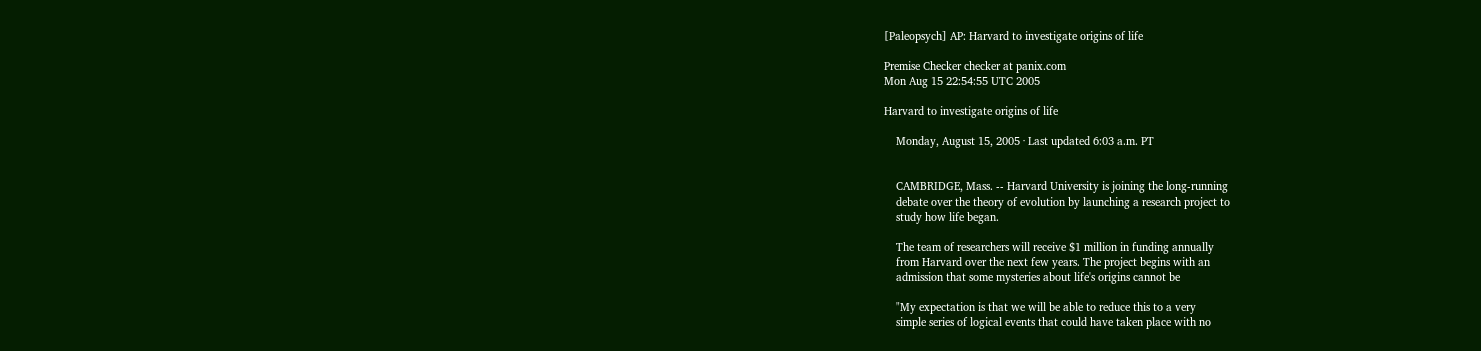[Paleopsych] AP: Harvard to investigate origins of life

Premise Checker checker at panix.com
Mon Aug 15 22:54:55 UTC 2005

Harvard to investigate origins of life

    Monday, August 15, 2005 · Last updated 6:03 a.m. PT


    CAMBRIDGE, Mass. -- Harvard University is joining the long-running
    debate over the theory of evolution by launching a research project to
    study how life began.

    The team of researchers will receive $1 million in funding annually
    from Harvard over the next few years. The project begins with an
    admission that some mysteries about life's origins cannot be

    "My expectation is that we will be able to reduce this to a very
    simple series of logical events that could have taken place with no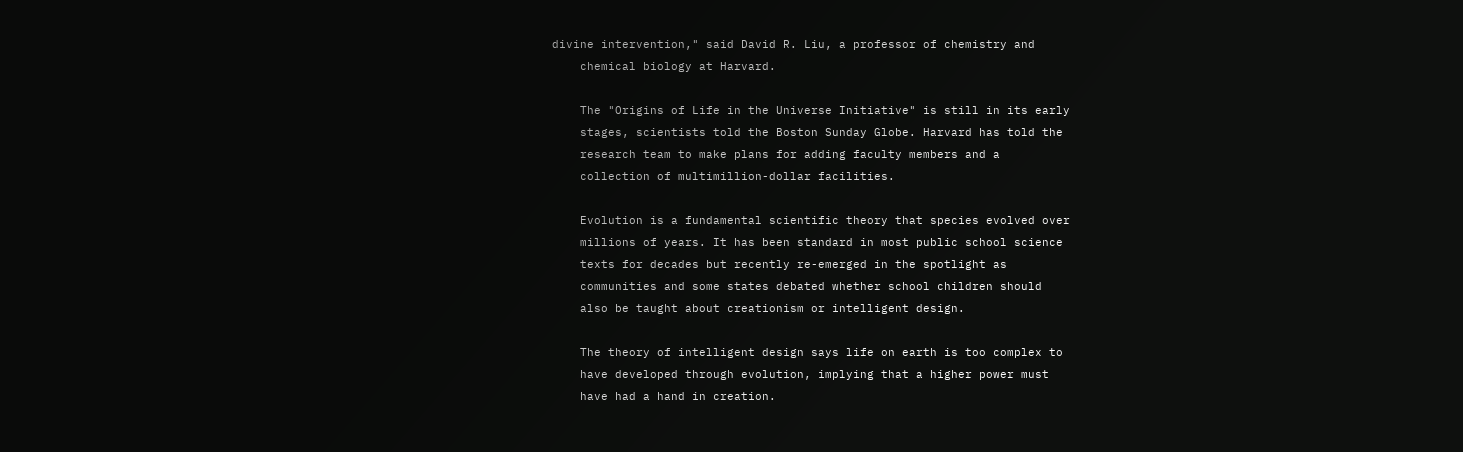divine intervention," said David R. Liu, a professor of chemistry and
    chemical biology at Harvard.

    The "Origins of Life in the Universe Initiative" is still in its early
    stages, scientists told the Boston Sunday Globe. Harvard has told the
    research team to make plans for adding faculty members and a
    collection of multimillion-dollar facilities.

    Evolution is a fundamental scientific theory that species evolved over
    millions of years. It has been standard in most public school science
    texts for decades but recently re-emerged in the spotlight as
    communities and some states debated whether school children should
    also be taught about creationism or intelligent design.

    The theory of intelligent design says life on earth is too complex to
    have developed through evolution, implying that a higher power must
    have had a hand in creation.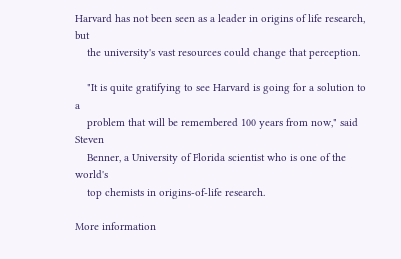Harvard has not been seen as a leader in origins of life research, but
    the university's vast resources could change that perception.

    "It is quite gratifying to see Harvard is going for a solution to a
    problem that will be remembered 100 years from now," said Steven
    Benner, a University of Florida scientist who is one of the world's
    top chemists in origins-of-life research.

More information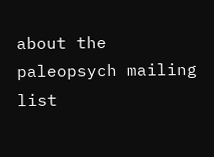about the paleopsych mailing list